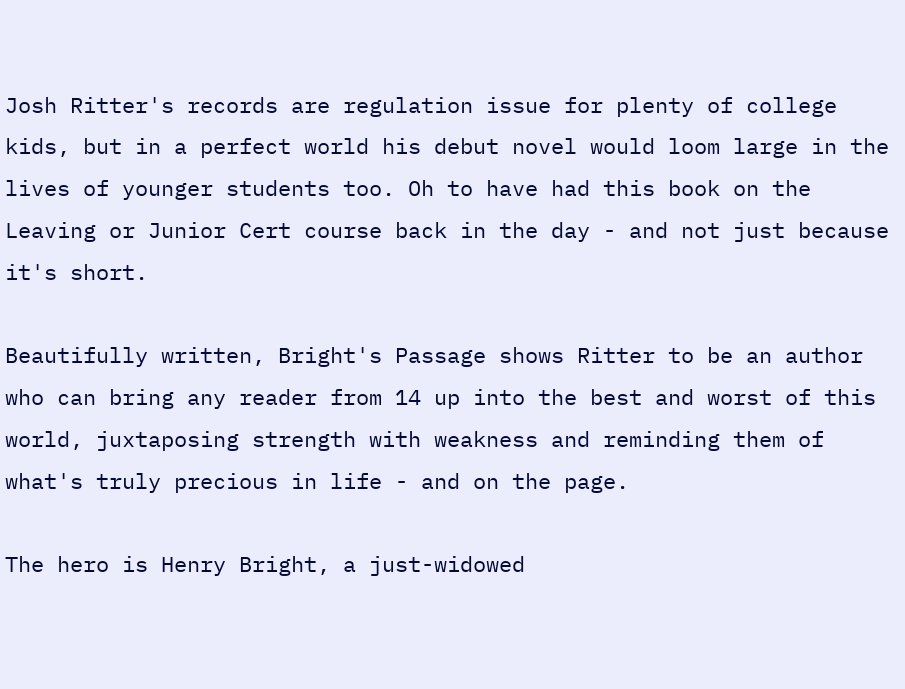Josh Ritter's records are regulation issue for plenty of college kids, but in a perfect world his debut novel would loom large in the lives of younger students too. Oh to have had this book on the Leaving or Junior Cert course back in the day - and not just because it's short.

Beautifully written, Bright's Passage shows Ritter to be an author who can bring any reader from 14 up into the best and worst of this world, juxtaposing strength with weakness and reminding them of what's truly precious in life - and on the page.

The hero is Henry Bright, a just-widowed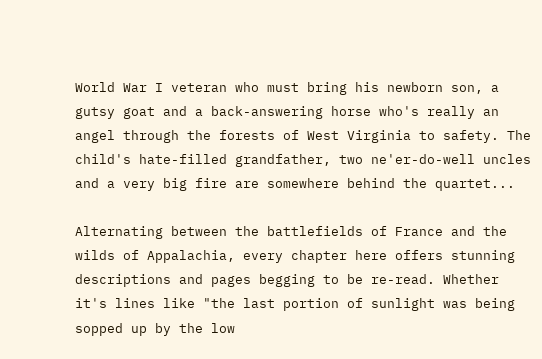World War I veteran who must bring his newborn son, a gutsy goat and a back-answering horse who's really an angel through the forests of West Virginia to safety. The child's hate-filled grandfather, two ne'er-do-well uncles and a very big fire are somewhere behind the quartet...

Alternating between the battlefields of France and the wilds of Appalachia, every chapter here offers stunning descriptions and pages begging to be re-read. Whether it's lines like "the last portion of sunlight was being sopped up by the low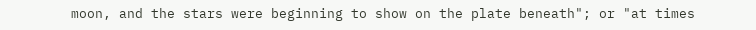moon, and the stars were beginning to show on the plate beneath"; or "at times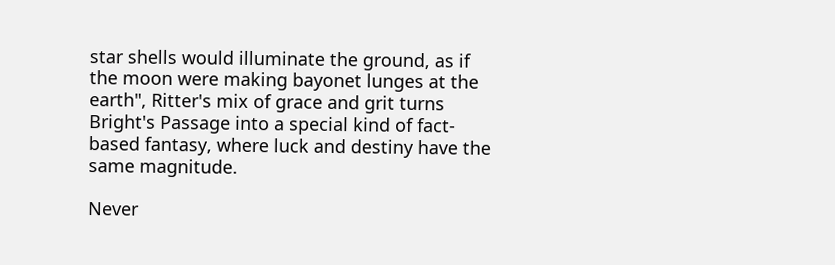star shells would illuminate the ground, as if the moon were making bayonet lunges at the earth", Ritter's mix of grace and grit turns Bright's Passage into a special kind of fact-based fantasy, where luck and destiny have the same magnitude.

Never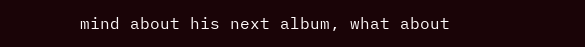mind about his next album, what about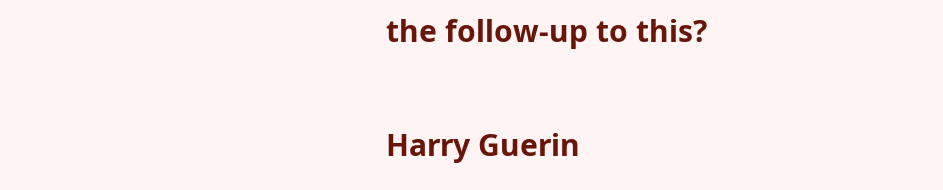the follow-up to this?

Harry Guerin